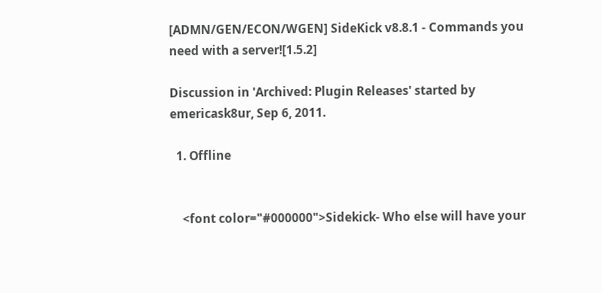[ADMN/GEN/ECON/WGEN] SideKick v8.8.1 - Commands you need with a server![1.5.2]

Discussion in 'Archived: Plugin Releases' started by emericask8ur, Sep 6, 2011.

  1. Offline


    <font color="#000000">Sidekick- Who else will have your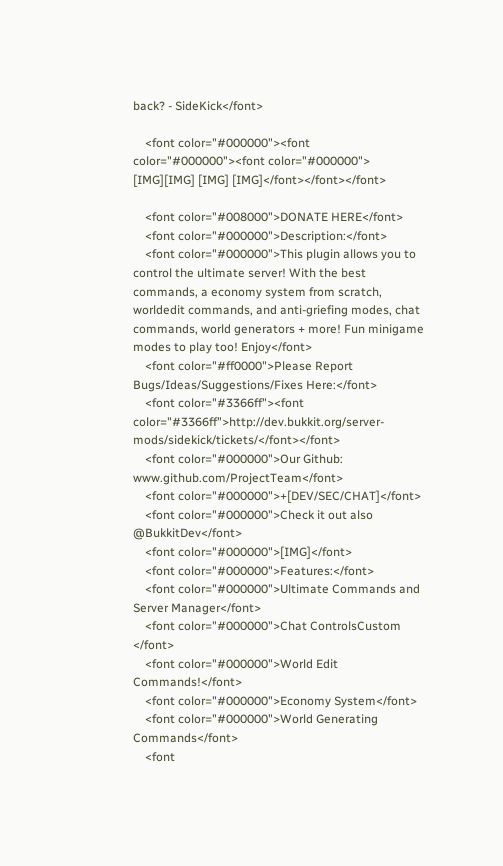back? - SideKick</font>

    <font color="#000000"><font color="#000000"><font color="#000000"> [IMG][IMG] [IMG] [IMG]</font></font></font>

    <font color="#008000">DONATE HERE</font>
    <font color="#000000">Description:</font>
    <font color="#000000">This plugin allows you to control the ultimate server! With the best commands, a economy system from scratch, worldedit commands, and anti-griefing modes, chat commands, world generators + more! Fun minigame modes to play too! Enjoy</font>
    <font color="#ff0000">Please Report Bugs/Ideas/Suggestions/Fixes Here:</font>
    <font color="#3366ff"><font color="#3366ff">http://dev.bukkit.org/server-mods/sidekick/tickets/</font></font>
    <font color="#000000">Our Github: www.github.com/ProjectTeam</font>
    <font color="#000000">+[DEV/SEC/CHAT]</font>
    <font color="#000000">Check it out also @BukkitDev</font>
    <font color="#000000">[IMG]</font>
    <font color="#000000">Features:</font>
    <font color="#000000">Ultimate Commands and Server Manager</font>
    <font color="#000000">Chat ControlsCustom </font>
    <font color="#000000">World Edit Commands!</font>
    <font color="#000000">Economy System</font>
    <font color="#000000">World Generating Commands</font>
    <font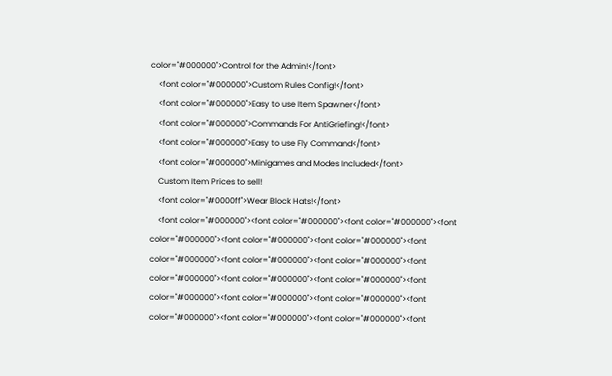color="#000000">Control for the Admin!</font>
    <font color="#000000">Custom Rules Config!</font>
    <font color="#000000">Easy to use Item Spawner</font>
    <font color="#000000">Commands For AntiGriefing!</font>
    <font color="#000000">Easy to use Fly Command</font>
    <font color="#000000">Minigames and Modes Included</font>
    Custom Item Prices to sell!
    <font color="#0000ff">Wear Block Hats!</font>
    <font color="#000000"><font color="#000000"><font color="#000000"><font color="#000000"><font color="#000000"><font color="#000000"><font color="#000000"><font color="#000000"><font color="#000000"><font color="#000000"><font color="#000000"><font color="#000000"><font color="#000000"><font color="#000000"><font color="#000000"><font color="#000000"><font color="#000000"><font color="#000000"><font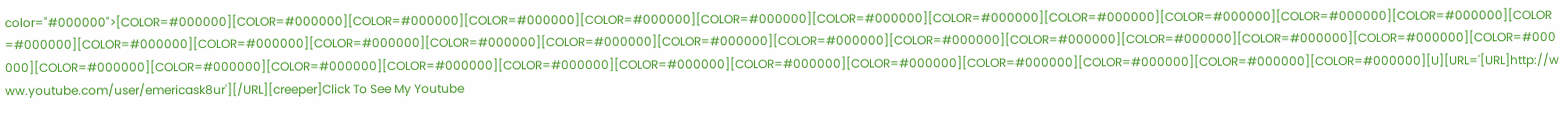color="#000000">[COLOR=#000000][COLOR=#000000][COLOR=#000000][COLOR=#000000][COLOR=#000000][COLOR=#000000][COLOR=#000000][COLOR=#000000][COLOR=#000000][COLOR=#000000][COLOR=#000000][COLOR=#000000][COLOR=#000000][COLOR=#000000][COLOR=#000000][COLOR=#000000][COLOR=#000000][COLOR=#000000][COLOR=#000000][COLOR=#000000][COLOR=#000000][COLOR=#000000][COLOR=#000000][COLOR=#000000][COLOR=#000000][COLOR=#000000][COLOR=#000000][COLOR=#000000][COLOR=#000000][COLOR=#000000][COLOR=#000000][COLOR=#000000][COLOR=#000000][COLOR=#000000][COLOR=#000000][COLOR=#000000][COLOR=#000000][COLOR=#000000][U][URL='[URL]http://www.youtube.com/user/emericask8ur'][/URL][creeper]Click To See My Youtube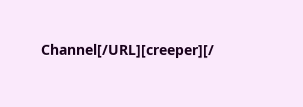Channel[/URL][creeper][/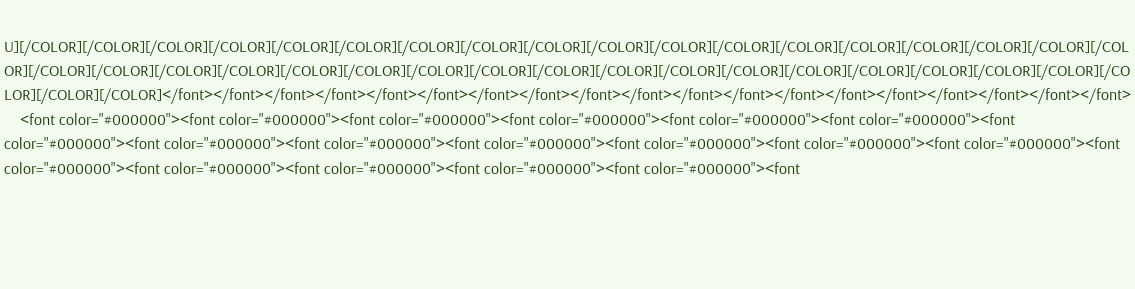U][/COLOR][/COLOR][/COLOR][/COLOR][/COLOR][/COLOR][/COLOR][/COLOR][/COLOR][/COLOR][/COLOR][/COLOR][/COLOR][/COLOR][/COLOR][/COLOR][/COLOR][/COLOR][/COLOR][/COLOR][/COLOR][/COLOR][/COLOR][/COLOR][/COLOR][/COLOR][/COLOR][/COLOR][/COLOR][/COLOR][/COLOR][/COLOR][/COLOR][/COLOR][/COLOR][/COLOR][/COLOR][/COLOR]</font></font></font></font></font></font></font></font></font></font></font></font></font></font></font></font></font></font></font>
    <font color="#000000"><font color="#000000"><font color="#000000"><font color="#000000"><font color="#000000"><font color="#000000"><font color="#000000"><font color="#000000"><font color="#000000"><font color="#000000"><font color="#000000"><font color="#000000"><font color="#000000"><font color="#000000"><font color="#000000"><font color="#000000"><font color="#000000"><font color="#000000"><font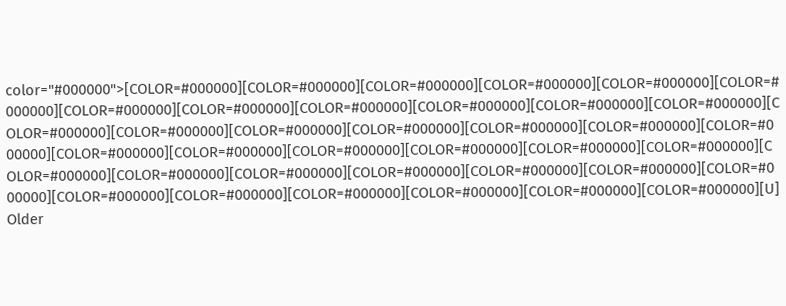color="#000000">[COLOR=#000000][COLOR=#000000][COLOR=#000000][COLOR=#000000][COLOR=#000000][COLOR=#000000][COLOR=#000000][COLOR=#000000][COLOR=#000000][COLOR=#000000][COLOR=#000000][COLOR=#000000][COLOR=#000000][COLOR=#000000][COLOR=#000000][COLOR=#000000][COLOR=#000000][COLOR=#000000][COLOR=#000000][COLOR=#000000][COLOR=#000000][COLOR=#000000][COLOR=#000000][COLOR=#000000][COLOR=#000000][COLOR=#000000][COLOR=#000000][COLOR=#000000][COLOR=#000000][COLOR=#000000][COLOR=#000000][COLOR=#000000][COLOR=#000000][COLOR=#000000][COLOR=#000000][COLOR=#000000][COLOR=#000000][COLOR=#000000][U]Older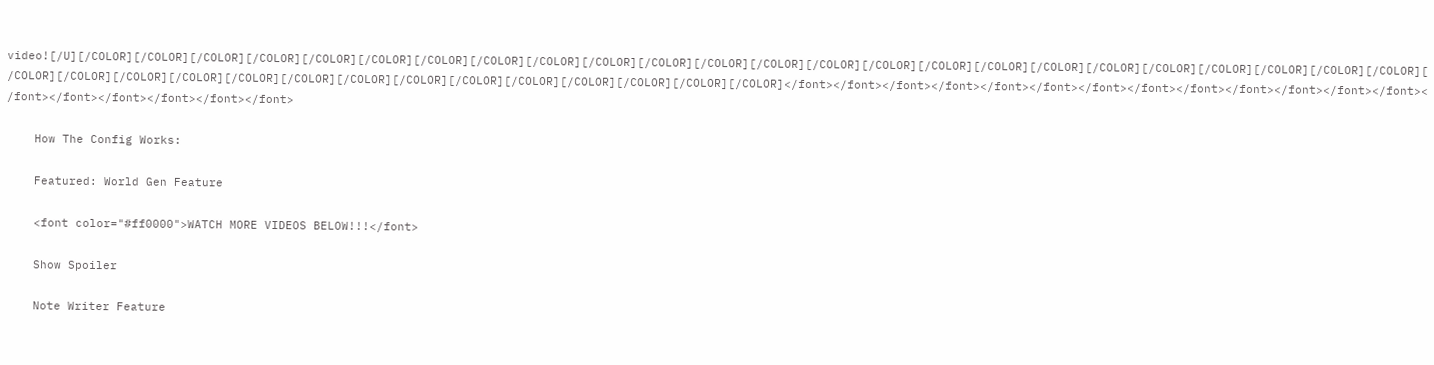video![/U][/COLOR][/COLOR][/COLOR][/COLOR][/COLOR][/COLOR][/COLOR][/COLOR][/COLOR][/COLOR][/COLOR][/COLOR][/COLOR][/COLOR][/COLOR][/COLOR][/COLOR][/COLOR][/COLOR][/COLOR][/COLOR][/COLOR][/COLOR][/COLOR][/COLOR][/COLOR][/COLOR][/COLOR][/COLOR][/COLOR][/COLOR][/COLOR][/COLOR][/COLOR][/COLOR][/COLOR][/COLOR][/COLOR]</font></font></font></font></font></font></font></font></font></font></font></font></font></font></font></font></font></font></font>

    How The Config Works:

    Featured: World Gen Feature

    <font color="#ff0000">WATCH MORE VIDEOS BELOW!!!</font>

    Show Spoiler

    Note Writer Feature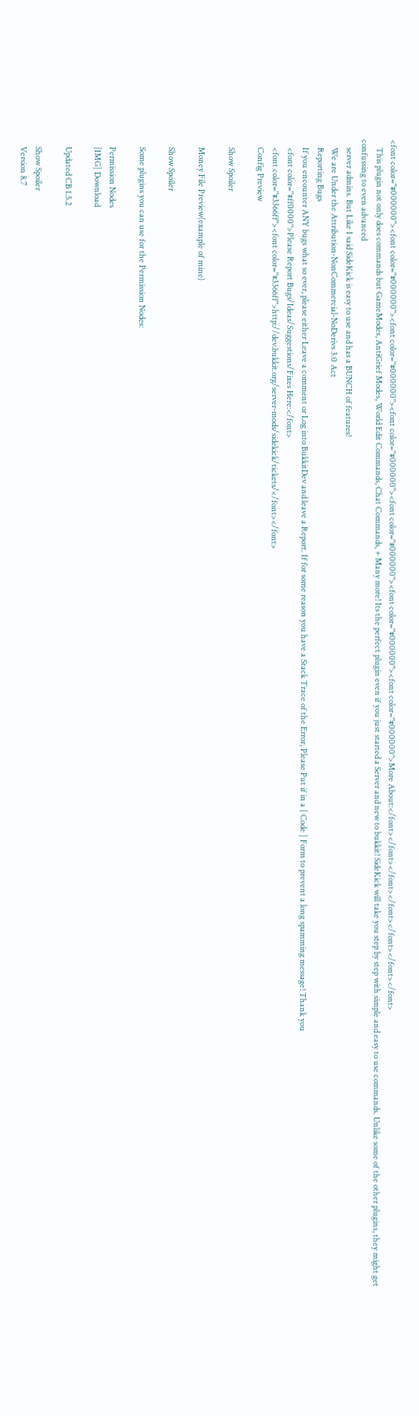<font color="#000000"><font color="#000000"><font color="#000000"><font color="#000000"><font color="#000000"><font color="#000000"><font color="#000000">More About:</font></font></font></font></font></font></font>
    This plugin not only does commands but GameModes, AntiGrief Modes, World Edit Commands, Chat Commands, + Many more! Its the perfect plugin even if you just started a Server and new to bukkit! SideKick will take you step by step with simple and easy to use commands. Unlike some of the other plugins, they might get confussing to even advanced
    server admins. But Like I said SideKick is easy to use and has a BUNCH of features!
    We are Under the Attribution-NonCommercial-NoDerivs 3.0 Act
    Reporting Bugs
    If you encounter ANY bugs what so ever, please either Leave a comment or Log into BukkitDev and leave a Report. If for some reason you have a Stack Trace of the Error, Please Put if in a [ Code ] Form to prevent a long spamming message! Thank you
    <font color="#ff0000">Please Report Bugs/Ideas/Suggestions/Fixes Here:</font>
    <font color="#3366ff"><font color="#3366ff">http://dev.bukkit.org/server-mods/sidekick/tickets/</font></font>
    Config Preview

    Show Spoiler

    Money File Preview(example of mine)

    Show Spoiler

    Some plugins you can use for the Permission Nodes:

    Permission Nodes
    [IMG] Download

    Updated CB 1.5.2

    Show Spoiler
    Version 8.7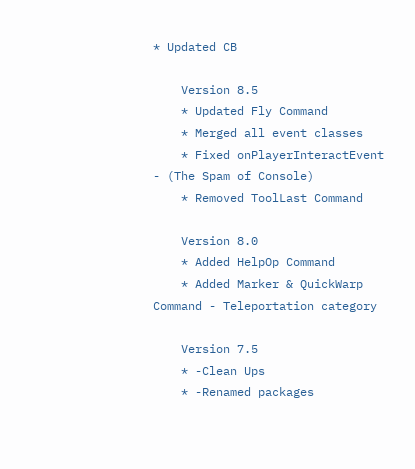* Updated CB

    Version 8.5
    * Updated Fly Command
    * Merged all event classes
    * Fixed onPlayerInteractEvent - (The Spam of Console)
    * Removed ToolLast Command

    Version 8.0
    * Added HelpOp Command
    * Added Marker & QuickWarp Command - Teleportation category

    Version 7.5
    * -Clean Ups
    * -Renamed packages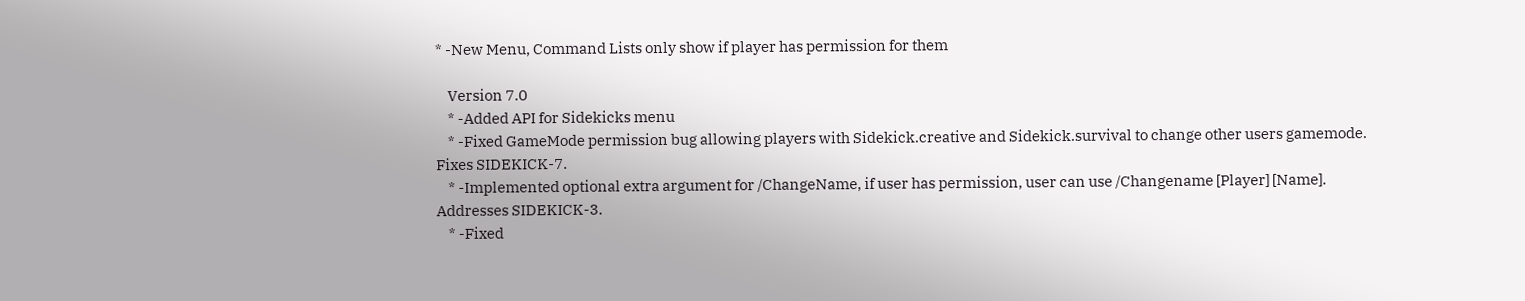* -New Menu, Command Lists only show if player has permission for them

    Version 7.0
    * -Added API for Sidekicks menu
    * -Fixed GameMode permission bug allowing players with Sidekick.creative and Sidekick.survival to change other users gamemode. Fixes SIDEKICK-7.
    * -Implemented optional extra argument for /ChangeName, if user has permission, user can use /Changename [Player] [Name]. Addresses SIDEKICK-3.
    * -Fixed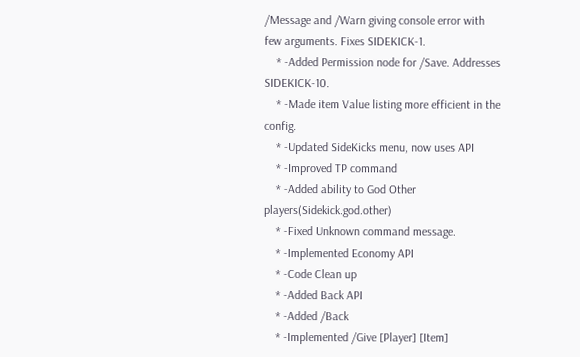/Message and /Warn giving console error with few arguments. Fixes SIDEKICK-1.
    * -Added Permission node for /Save. Addresses SIDEKICK-10.
    * -Made item Value listing more efficient in the config.
    * -Updated SideKicks menu, now uses API
    * -Improved TP command
    * -Added ability to God Other players(Sidekick.god.other)
    * -Fixed Unknown command message.
    * -Implemented Economy API
    * -Code Clean up
    * -Added Back API
    * -Added /Back
    * -Implemented /Give [Player] [Item]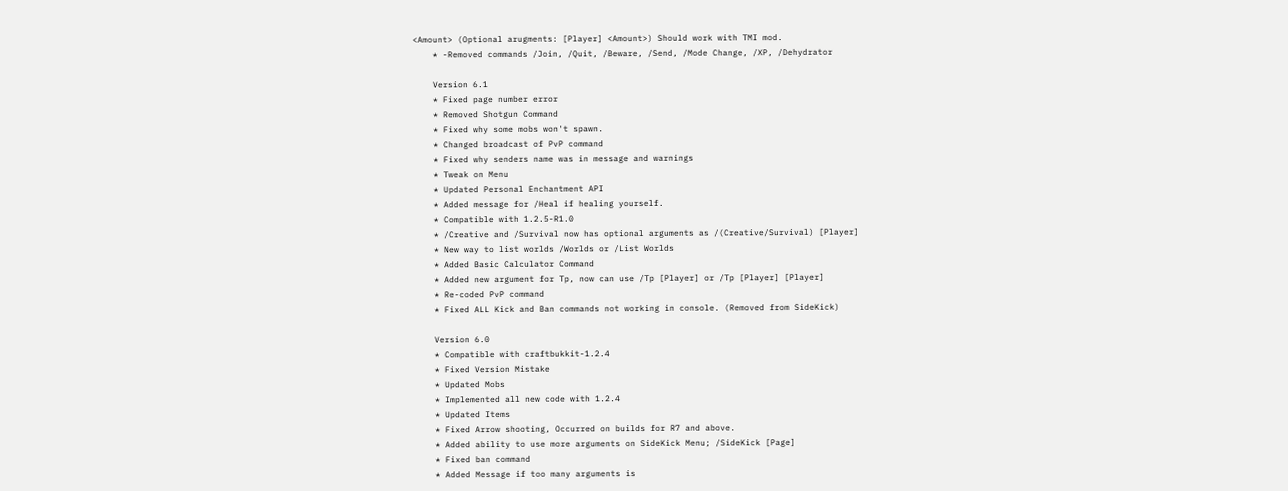<Amount> (Optional arugments: [Player] <Amount>) Should work with TMI mod.
    * -Removed commands /Join, /Quit, /Beware, /Send, /Mode Change, /XP, /Dehydrator

    Version 6.1
    * Fixed page number error
    * Removed Shotgun Command
    * Fixed why some mobs won't spawn.
    * Changed broadcast of PvP command
    * Fixed why senders name was in message and warnings
    * Tweak on Menu
    * Updated Personal Enchantment API
    * Added message for /Heal if healing yourself.
    * Compatible with 1.2.5-R1.0
    * /Creative and /Survival now has optional arguments as /(Creative/Survival) [Player]
    * New way to list worlds /Worlds or /List Worlds
    * Added Basic Calculator Command
    * Added new argument for Tp, now can use /Tp [Player] or /Tp [Player] [Player]
    * Re-coded PvP command
    * Fixed ALL Kick and Ban commands not working in console. (Removed from SideKick)

    Version 6.0
    * Compatible with craftbukkit-1.2.4
    * Fixed Version Mistake
    * Updated Mobs
    * Implemented all new code with 1.2.4
    * Updated Items
    * Fixed Arrow shooting, Occurred on builds for R7 and above.
    * Added ability to use more arguments on SideKick Menu; /SideKick [Page]
    * Fixed ban command
    * Added Message if too many arguments is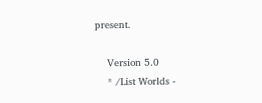present.

    Version 5.0
    * /List Worlds -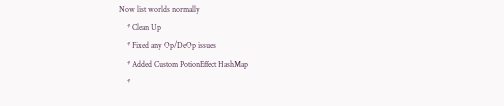Now list worlds normally
    * Clean Up
    * Fixed any Op/DeOp issues
    * Added Custom PotionEffect HashMap
    *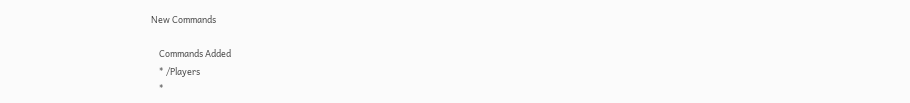New Commands

    Commands Added
    * /Players
    *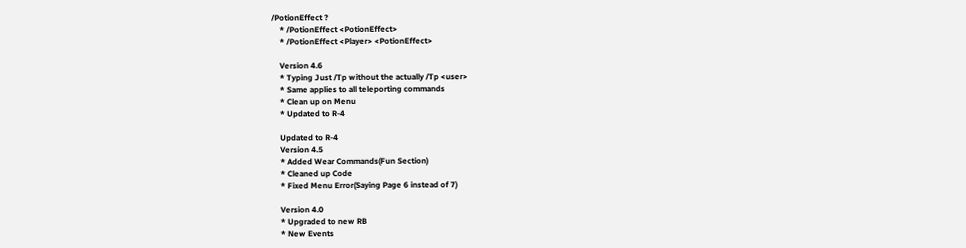/PotionEffect ?
    * /PotionEffect <PotionEffect>
    * /PotionEffect <Player> <PotionEffect>

    Version 4.6
    * Typing Just /Tp without the actually /Tp <user>
    * Same applies to all teleporting commands
    * Clean up on Menu
    * Updated to R-4

    Updated to R-4
    Version 4.5
    * Added Wear Commands(Fun Section)
    * Cleaned up Code
    * Fixed Menu Error(Saying Page 6 instead of 7)

    Version 4.0
    * Upgraded to new RB
    * New Events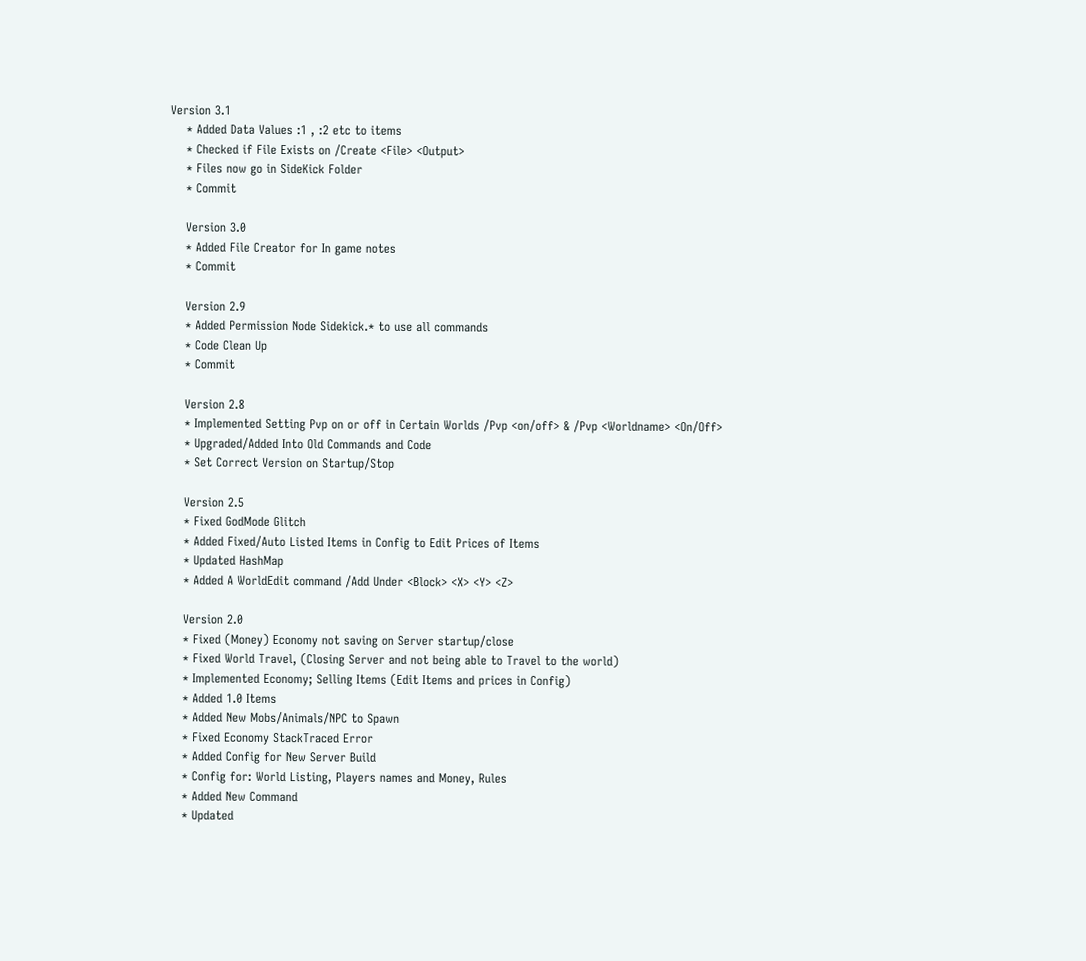Version 3.1
    * Added Data Values :1 , :2 etc to items
    * Checked if File Exists on /Create <File> <Output>
    * Files now go in SideKick Folder
    * Commit

    Version 3.0
    * Added File Creator for In game notes
    * Commit

    Version 2.9
    * Added Permission Node Sidekick.* to use all commands
    * Code Clean Up
    * Commit

    Version 2.8
    * Implemented Setting Pvp on or off in Certain Worlds /Pvp <on/off> & /Pvp <Worldname> <On/Off>
    * Upgraded/Added Into Old Commands and Code
    * Set Correct Version on Startup/Stop

    Version 2.5
    * Fixed GodMode Glitch
    * Added Fixed/Auto Listed Items in Config to Edit Prices of Items
    * Updated HashMap
    * Added A WorldEdit command /Add Under <Block> <X> <Y> <Z>

    Version 2.0
    * Fixed (Money) Economy not saving on Server startup/close
    * Fixed World Travel, (Closing Server and not being able to Travel to the world)
    * Implemented Economy; Selling Items (Edit Items and prices in Config)
    * Added 1.0 Items
    * Added New Mobs/Animals/NPC to Spawn
    * Fixed Economy StackTraced Error
    * Added Config for New Server Build
    * Config for: World Listing, Players names and Money, Rules
    * Added New Command
    * Updated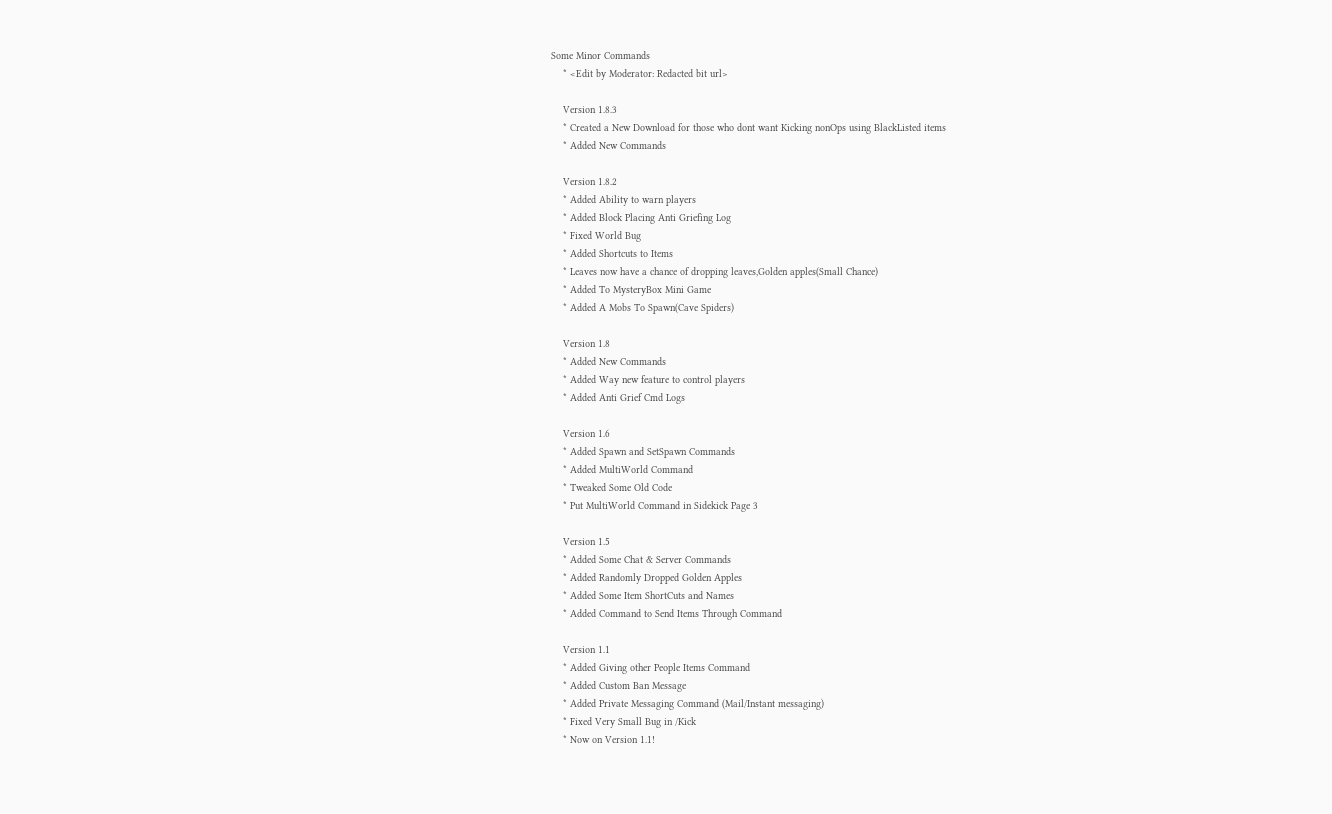Some Minor Commands
    * <Edit by Moderator: Redacted bit url>

    Version 1.8.3
    * Created a New Download for those who dont want Kicking nonOps using BlackListed items
    * Added New Commands

    Version 1.8.2
    * Added Ability to warn players
    * Added Block Placing Anti Griefing Log
    * Fixed World Bug
    * Added Shortcuts to Items
    * Leaves now have a chance of dropping leaves,Golden apples(Small Chance)
    * Added To MysteryBox Mini Game
    * Added A Mobs To Spawn(Cave Spiders)

    Version 1.8
    * Added New Commands
    * Added Way new feature to control players
    * Added Anti Grief Cmd Logs

    Version 1.6
    * Added Spawn and SetSpawn Commands
    * Added MultiWorld Command
    * Tweaked Some Old Code
    * Put MultiWorld Command in Sidekick Page 3

    Version 1.5
    * Added Some Chat & Server Commands
    * Added Randomly Dropped Golden Apples
    * Added Some Item ShortCuts and Names
    * Added Command to Send Items Through Command

    Version 1.1
    * Added Giving other People Items Command
    * Added Custom Ban Message
    * Added Private Messaging Command (Mail/Instant messaging)
    * Fixed Very Small Bug in /Kick
    * Now on Version 1.1!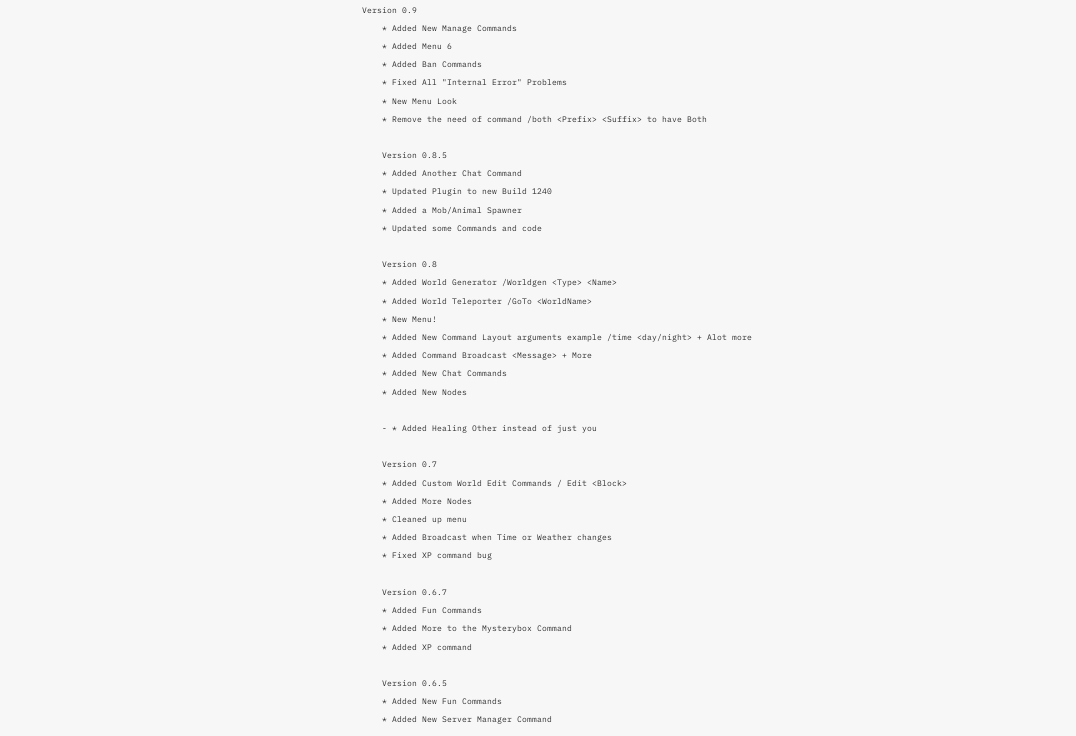Version 0.9
    * Added New Manage Commands
    * Added Menu 6
    * Added Ban Commands
    * Fixed All "Internal Error" Problems
    * New Menu Look
    * Remove the need of command /both <Prefix> <Suffix> to have Both

    Version 0.8.5
    * Added Another Chat Command
    * Updated Plugin to new Build 1240
    * Added a Mob/Animal Spawner
    * Updated some Commands and code

    Version 0.8
    * Added World Generator /Worldgen <Type> <Name>
    * Added World Teleporter /GoTo <WorldName>
    * New Menu!
    * Added New Command Layout arguments example /time <day/night> + Alot more
    * Added Command Broadcast <Message> + More
    * Added New Chat Commands
    * Added New Nodes

    - * Added Healing Other instead of just you

    Version 0.7
    * Added Custom World Edit Commands / Edit <Block>
    * Added More Nodes
    * Cleaned up menu
    * Added Broadcast when Time or Weather changes
    * Fixed XP command bug

    Version 0.6.7
    * Added Fun Commands
    * Added More to the Mysterybox Command
    * Added XP command

    Version 0.6.5
    * Added New Fun Commands
    * Added New Server Manager Command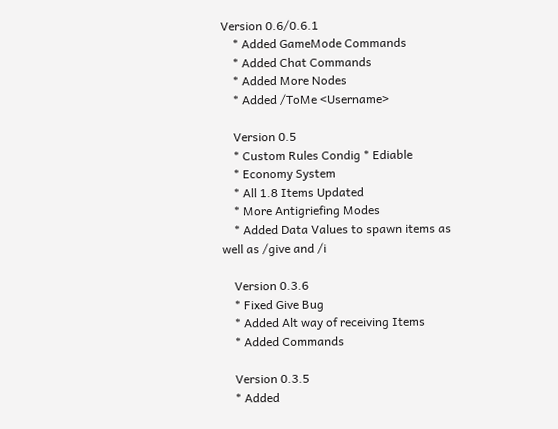Version 0.6/0.6.1
    * Added GameMode Commands
    * Added Chat Commands
    * Added More Nodes
    * Added /ToMe <Username>

    Version 0.5
    * Custom Rules Condig * Ediable
    * Economy System
    * All 1.8 Items Updated
    * More Antigriefing Modes
    * Added Data Values to spawn items as well as /give and /i

    Version 0.3.6
    * Fixed Give Bug
    * Added Alt way of receiving Items
    * Added Commands

    Version 0.3.5
    * Added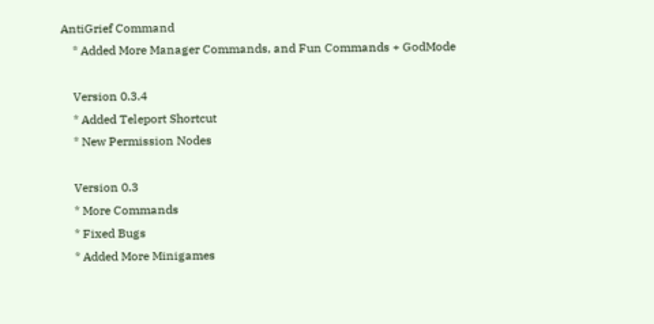AntiGrief Command
    * Added More Manager Commands, and Fun Commands + GodMode

    Version 0.3.4
    * Added Teleport Shortcut
    * New Permission Nodes

    Version 0.3
    * More Commands
    * Fixed Bugs
    * Added More Minigames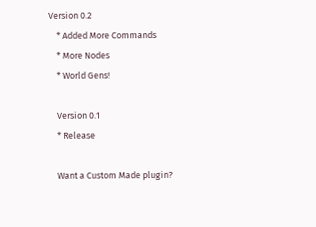Version 0.2
    * Added More Commands
    * More Nodes
    * World Gens!

    Version 0.1
    * Release

    Want a Custom Made plugin?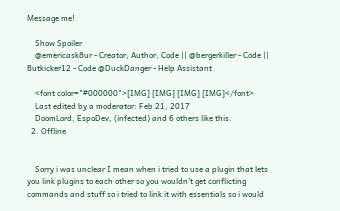Message me!

    Show Spoiler
    @emericask8ur - Creator, Author, Code || @bergerkiller - Code || Butkicker12 - Code @DuckDanger - Help Assistant

    <font color="#000000">[IMG] [IMG] [IMG] [IMG]</font>
    Last edited by a moderator: Feb 21, 2017
    DoomLord, EspoDev, (infected) and 6 others like this.
  2. Offline


    Sorry i was unclear I mean when i tried to use a plugin that lets you link plugins to each other so you wouldn't get conflicting commands and stuff so i tried to link it with essentials so i would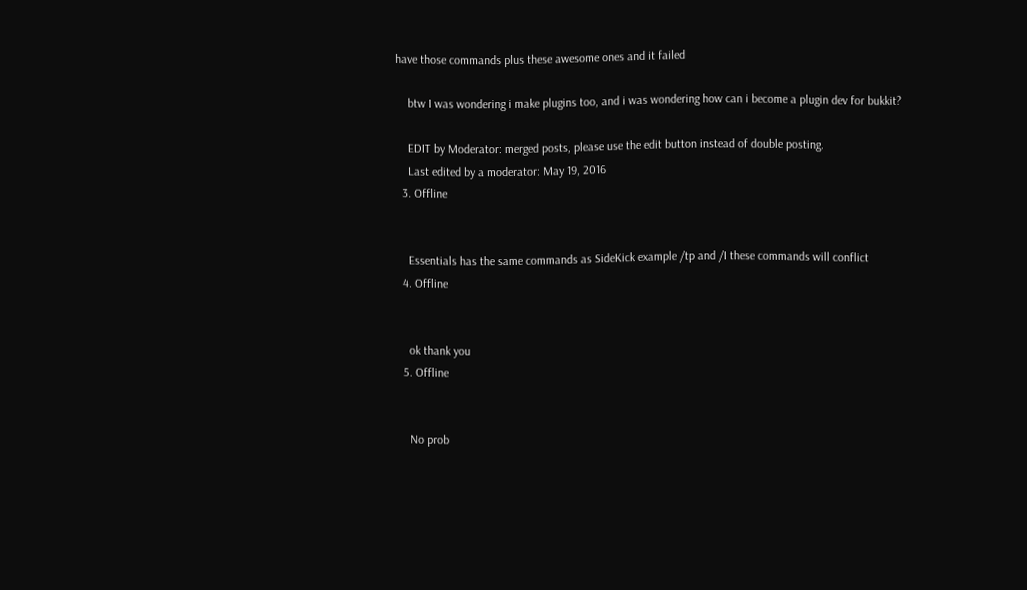have those commands plus these awesome ones and it failed

    btw I was wondering i make plugins too, and i was wondering how can i become a plugin dev for bukkit?

    EDIT by Moderator: merged posts, please use the edit button instead of double posting.
    Last edited by a moderator: May 19, 2016
  3. Offline


    Essentials has the same commands as SideKick example /tp and /I these commands will conflict
  4. Offline


    ok thank you
  5. Offline


    No prob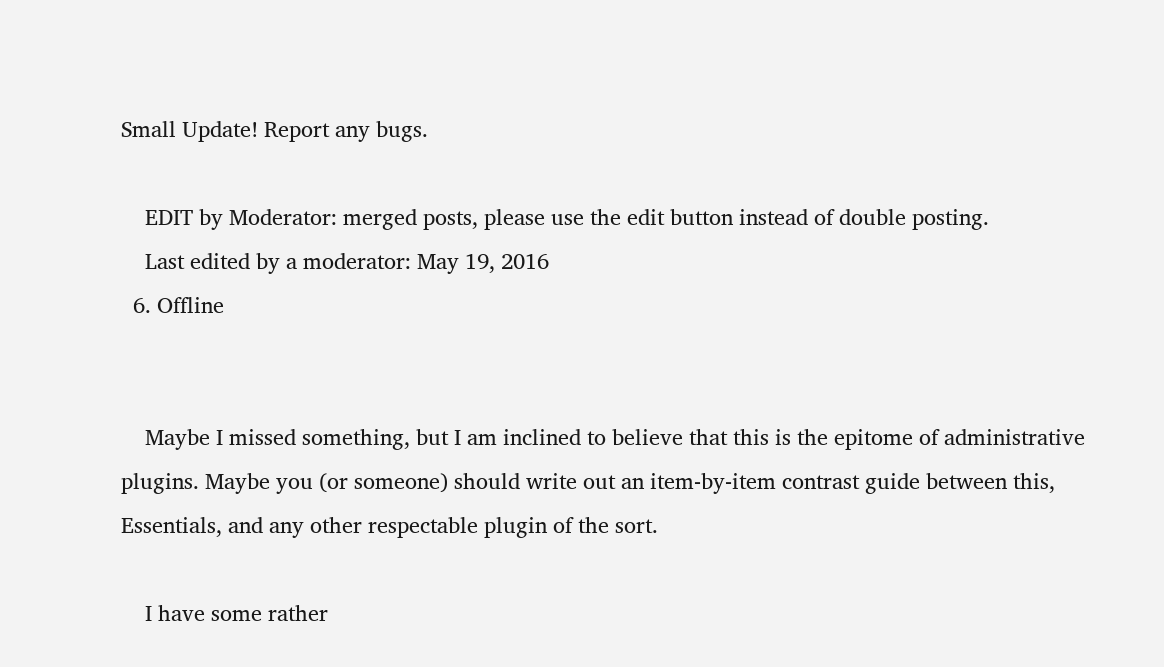Small Update! Report any bugs.

    EDIT by Moderator: merged posts, please use the edit button instead of double posting.
    Last edited by a moderator: May 19, 2016
  6. Offline


    Maybe I missed something, but I am inclined to believe that this is the epitome of administrative plugins. Maybe you (or someone) should write out an item-by-item contrast guide between this, Essentials, and any other respectable plugin of the sort.

    I have some rather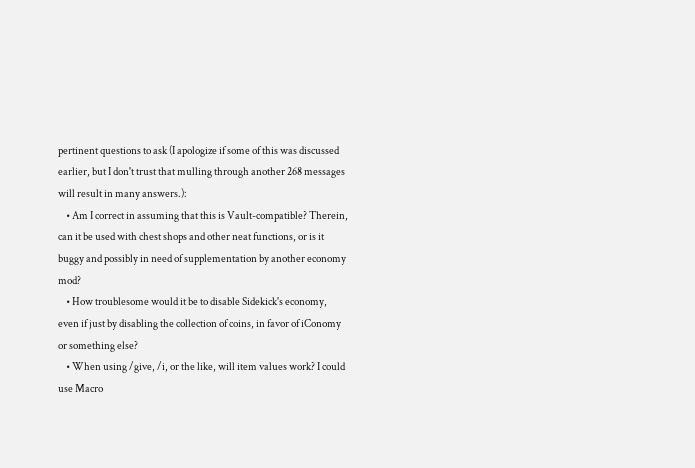pertinent questions to ask (I apologize if some of this was discussed earlier, but I don't trust that mulling through another 268 messages will result in many answers.):
    • Am I correct in assuming that this is Vault-compatible? Therein, can it be used with chest shops and other neat functions, or is it buggy and possibly in need of supplementation by another economy mod?
    • How troublesome would it be to disable Sidekick's economy, even if just by disabling the collection of coins, in favor of iConomy or something else?
    • When using /give, /i, or the like, will item values work? I could use Macro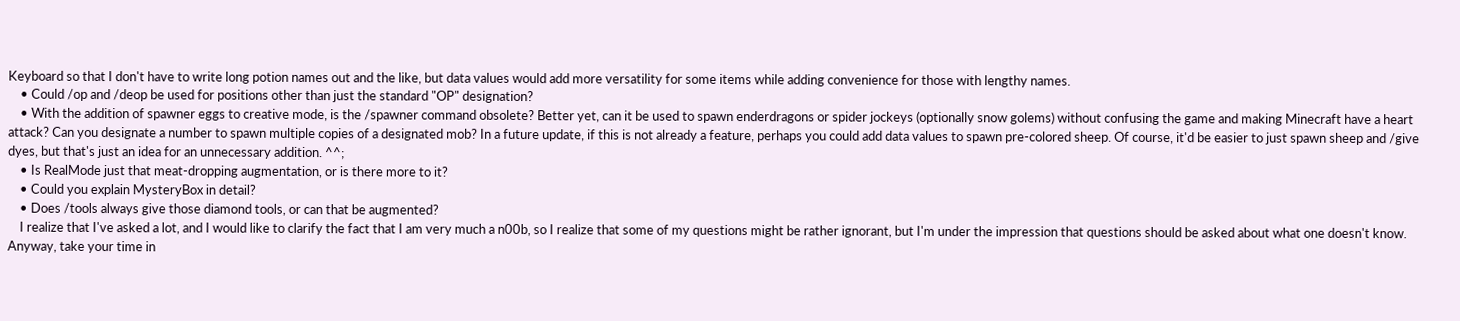Keyboard so that I don't have to write long potion names out and the like, but data values would add more versatility for some items while adding convenience for those with lengthy names.
    • Could /op and /deop be used for positions other than just the standard "OP" designation?
    • With the addition of spawner eggs to creative mode, is the /spawner command obsolete? Better yet, can it be used to spawn enderdragons or spider jockeys (optionally snow golems) without confusing the game and making Minecraft have a heart attack? Can you designate a number to spawn multiple copies of a designated mob? In a future update, if this is not already a feature, perhaps you could add data values to spawn pre-colored sheep. Of course, it'd be easier to just spawn sheep and /give dyes, but that's just an idea for an unnecessary addition. ^^;
    • Is RealMode just that meat-dropping augmentation, or is there more to it?
    • Could you explain MysteryBox in detail?
    • Does /tools always give those diamond tools, or can that be augmented?
    I realize that I've asked a lot, and I would like to clarify the fact that I am very much a n00b, so I realize that some of my questions might be rather ignorant, but I'm under the impression that questions should be asked about what one doesn't know. Anyway, take your time in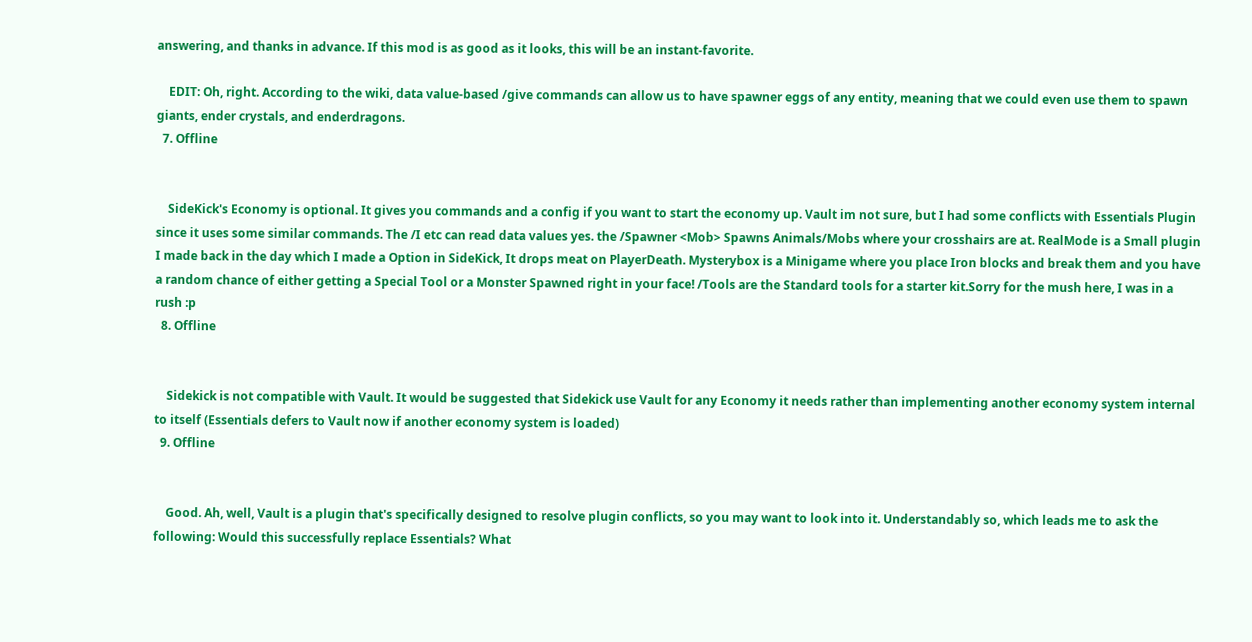answering, and thanks in advance. If this mod is as good as it looks, this will be an instant-favorite.

    EDIT: Oh, right. According to the wiki, data value-based /give commands can allow us to have spawner eggs of any entity, meaning that we could even use them to spawn giants, ender crystals, and enderdragons.
  7. Offline


    SideKick's Economy is optional. It gives you commands and a config if you want to start the economy up. Vault im not sure, but I had some conflicts with Essentials Plugin since it uses some similar commands. The /I etc can read data values yes. the /Spawner <Mob> Spawns Animals/Mobs where your crosshairs are at. RealMode is a Small plugin I made back in the day which I made a Option in SideKick, It drops meat on PlayerDeath. Mysterybox is a Minigame where you place Iron blocks and break them and you have a random chance of either getting a Special Tool or a Monster Spawned right in your face! /Tools are the Standard tools for a starter kit.Sorry for the mush here, I was in a rush :p
  8. Offline


    Sidekick is not compatible with Vault. It would be suggested that Sidekick use Vault for any Economy it needs rather than implementing another economy system internal to itself (Essentials defers to Vault now if another economy system is loaded)
  9. Offline


    Good. Ah, well, Vault is a plugin that's specifically designed to resolve plugin conflicts, so you may want to look into it. Understandably so, which leads me to ask the following: Would this successfully replace Essentials? What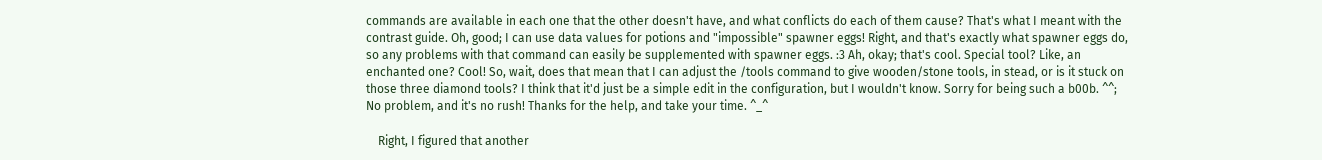commands are available in each one that the other doesn't have, and what conflicts do each of them cause? That's what I meant with the contrast guide. Oh, good; I can use data values for potions and "impossible" spawner eggs! Right, and that's exactly what spawner eggs do, so any problems with that command can easily be supplemented with spawner eggs. :3 Ah, okay; that's cool. Special tool? Like, an enchanted one? Cool! So, wait, does that mean that I can adjust the /tools command to give wooden/stone tools, in stead, or is it stuck on those three diamond tools? I think that it'd just be a simple edit in the configuration, but I wouldn't know. Sorry for being such a b00b. ^^; No problem, and it's no rush! Thanks for the help, and take your time. ^_^

    Right, I figured that another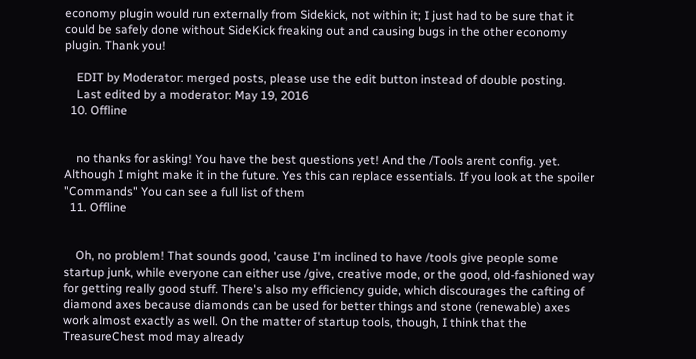economy plugin would run externally from Sidekick, not within it; I just had to be sure that it could be safely done without SideKick freaking out and causing bugs in the other economy plugin. Thank you!

    EDIT by Moderator: merged posts, please use the edit button instead of double posting.
    Last edited by a moderator: May 19, 2016
  10. Offline


    no thanks for asking! You have the best questions yet! And the /Tools arent config. yet. Although I might make it in the future. Yes this can replace essentials. If you look at the spoiler "Commands" You can see a full list of them
  11. Offline


    Oh, no problem! That sounds good, 'cause I'm inclined to have /tools give people some startup junk, while everyone can either use /give, creative mode, or the good, old-fashioned way for getting really good stuff. There's also my efficiency guide, which discourages the cafting of diamond axes because diamonds can be used for better things and stone (renewable) axes work almost exactly as well. On the matter of startup tools, though, I think that the TreasureChest mod may already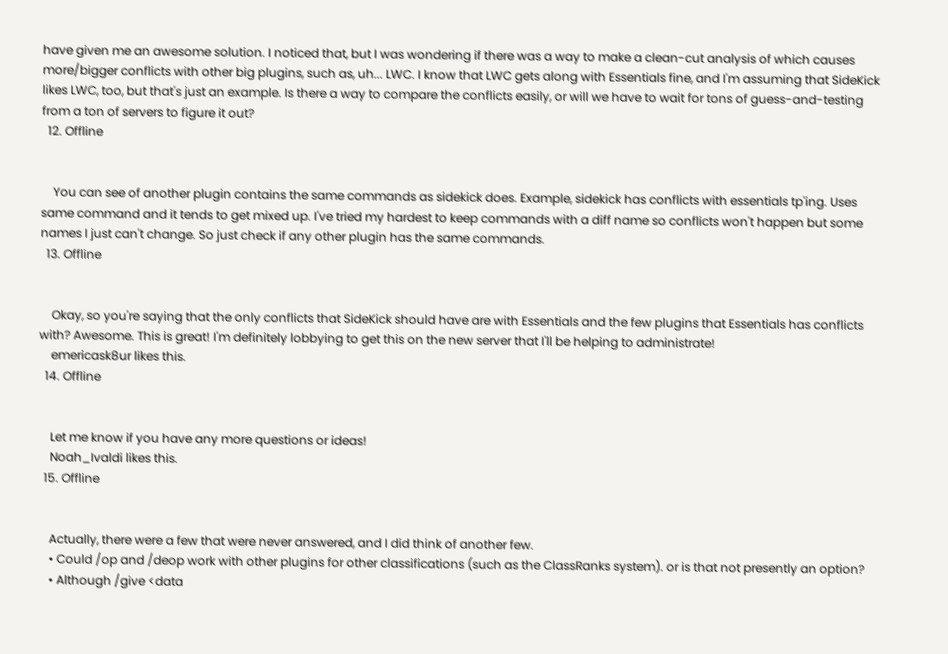have given me an awesome solution. I noticed that, but I was wondering if there was a way to make a clean-cut analysis of which causes more/bigger conflicts with other big plugins, such as, uh... LWC. I know that LWC gets along with Essentials fine, and I'm assuming that SideKick likes LWC, too, but that's just an example. Is there a way to compare the conflicts easily, or will we have to wait for tons of guess-and-testing from a ton of servers to figure it out?
  12. Offline


    You can see of another plugin contains the same commands as sidekick does. Example, sidekick has conflicts with essentials tp'ing. Uses same command and it tends to get mixed up. I've tried my hardest to keep commands with a diff name so conflicts won't happen but some names I just can't change. So just check if any other plugin has the same commands.
  13. Offline


    Okay, so you're saying that the only conflicts that SideKick should have are with Essentials and the few plugins that Essentials has conflicts with? Awesome. This is great! I'm definitely lobbying to get this on the new server that I'll be helping to administrate!
    emericask8ur likes this.
  14. Offline


    Let me know if you have any more questions or ideas!
    Noah_Ivaldi likes this.
  15. Offline


    Actually, there were a few that were never answered, and I did think of another few.
    • Could /op and /deop work with other plugins for other classifications (such as the ClassRanks system). or is that not presently an option?
    • Although /give <data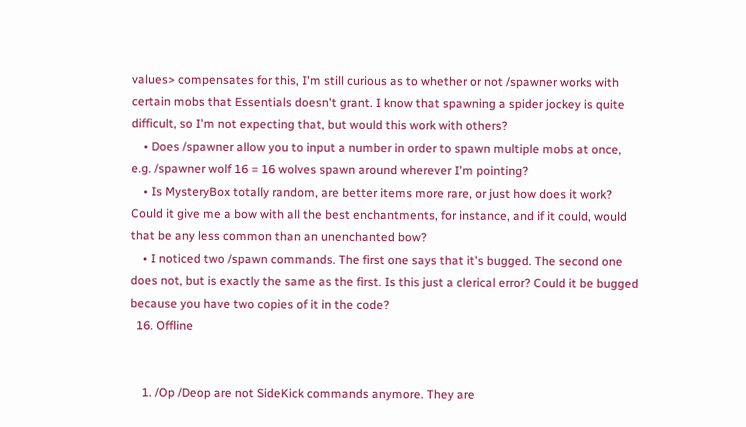values> compensates for this, I'm still curious as to whether or not /spawner works with certain mobs that Essentials doesn't grant. I know that spawning a spider jockey is quite difficult, so I'm not expecting that, but would this work with others?
    • Does /spawner allow you to input a number in order to spawn multiple mobs at once, e.g. /spawner wolf 16 = 16 wolves spawn around wherever I'm pointing?
    • Is MysteryBox totally random, are better items more rare, or just how does it work? Could it give me a bow with all the best enchantments, for instance, and if it could, would that be any less common than an unenchanted bow?
    • I noticed two /spawn commands. The first one says that it's bugged. The second one does not, but is exactly the same as the first. Is this just a clerical error? Could it be bugged because you have two copies of it in the code?
  16. Offline


    1. /Op /Deop are not SideKick commands anymore. They are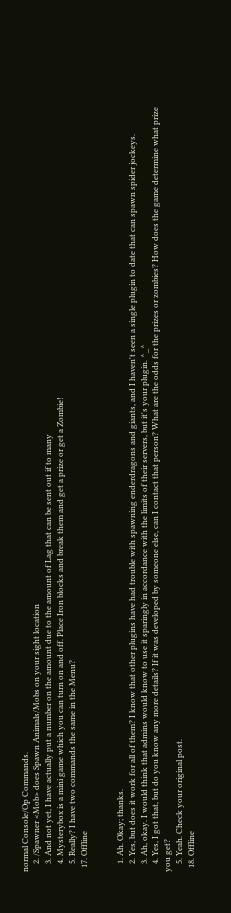normal Console/Op Commands.
    2. /Spawner <Mob> does Spawn Animals/Mobs on your sight location
    3. And not yet, I have actually put a number on the amount due to the amount of Lag that can be sent out if to many
    4. Mysterybox is a mini game which you can turn on and off. Place Iron blocks and break them and get a prize or get a Zombie!
    5. Really? I have two commands the same in the Menu?
  17. Offline


    1. Ah. Okay; thanks.
    2. Yes, but does it work for all of them? I know that other plugins have had trouble with spawning enderdragons and giants, and I haven't seen a single plugin to date that can spawn spider jockeys.
    3. Ah, okay. I would think that admins would know to use it sparingly in accordance with the limits of their servers, but it's your plugin. ^_^
    4. Yes, I got that, but do you know any more details? If it was developed by someone else, can I contact that person? What are the odds for the prizes or zombies? How does the game determine what prize you get?
    5. Yeah. Check your original post.
  18. Offline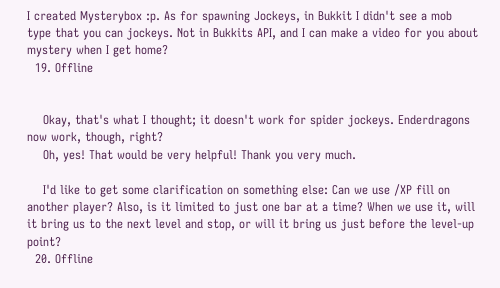I created Mysterybox :p. As for spawning Jockeys, in Bukkit I didn't see a mob type that you can jockeys. Not in Bukkits API, and I can make a video for you about mystery when I get home?
  19. Offline


    Okay, that's what I thought; it doesn't work for spider jockeys. Enderdragons now work, though, right?
    Oh, yes! That would be very helpful! Thank you very much.

    I'd like to get some clarification on something else: Can we use /XP fill on another player? Also, is it limited to just one bar at a time? When we use it, will it bring us to the next level and stop, or will it bring us just before the level-up point?
  20. Offline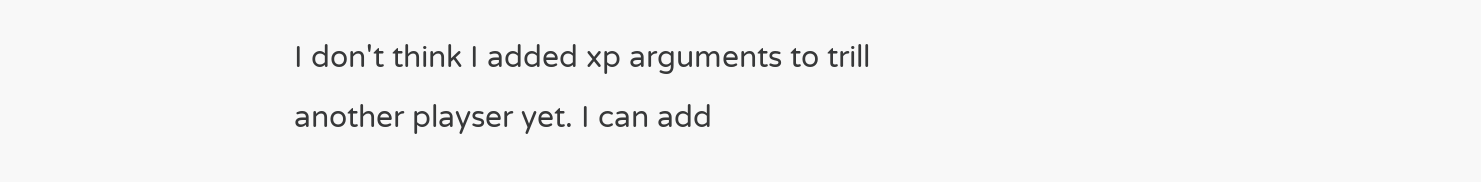I don't think I added xp arguments to trill another playser yet. I can add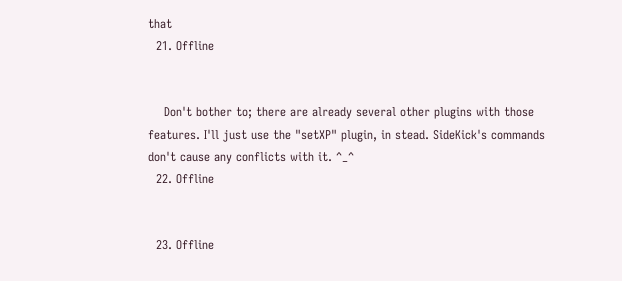that
  21. Offline


    Don't bother to; there are already several other plugins with those features. I'll just use the "setXP" plugin, in stead. SideKick's commands don't cause any conflicts with it. ^_^
  22. Offline


  23. Offline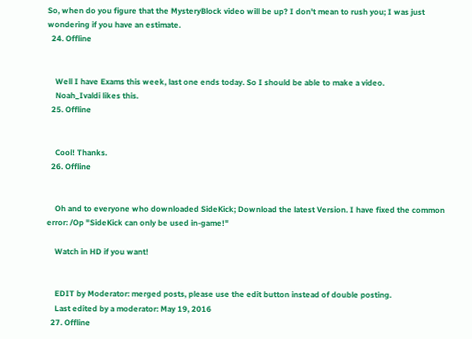So, when do you figure that the MysteryBlock video will be up? I don't mean to rush you; I was just wondering if you have an estimate.
  24. Offline


    Well I have Exams this week, last one ends today. So I should be able to make a video.
    Noah_Ivaldi likes this.
  25. Offline


    Cool! Thanks.
  26. Offline


    Oh and to everyone who downloaded SideKick; Download the latest Version. I have fixed the common error: /Op "SideKick can only be used in-game!"

    Watch in HD if you want!


    EDIT by Moderator: merged posts, please use the edit button instead of double posting.
    Last edited by a moderator: May 19, 2016
  27. Offline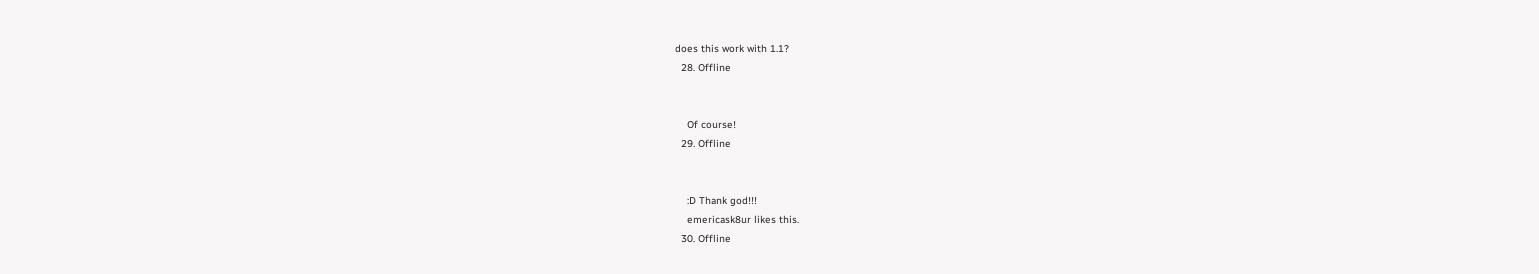does this work with 1.1?
  28. Offline


    Of course!
  29. Offline


    :D Thank god!!!
    emericask8ur likes this.
  30. Offline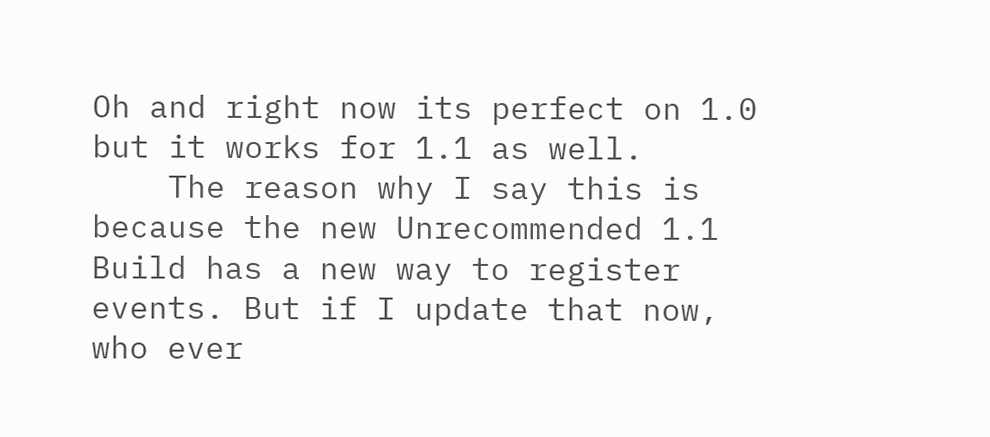Oh and right now its perfect on 1.0 but it works for 1.1 as well.
    The reason why I say this is because the new Unrecommended 1.1 Build has a new way to register events. But if I update that now, who ever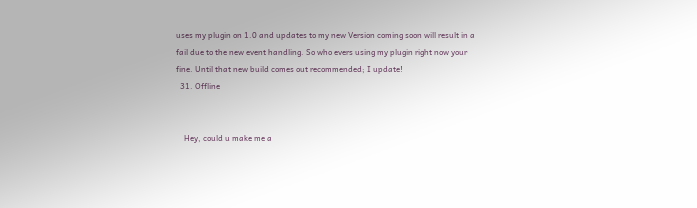uses my plugin on 1.0 and updates to my new Version coming soon will result in a fail due to the new event handling. So who evers using my plugin right now your fine. Until that new build comes out recommended; I update!
  31. Offline


    Hey, could u make me a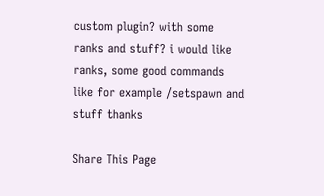custom plugin? with some ranks and stuff? i would like ranks, some good commands like for example /setspawn and stuff thanks

Share This Page